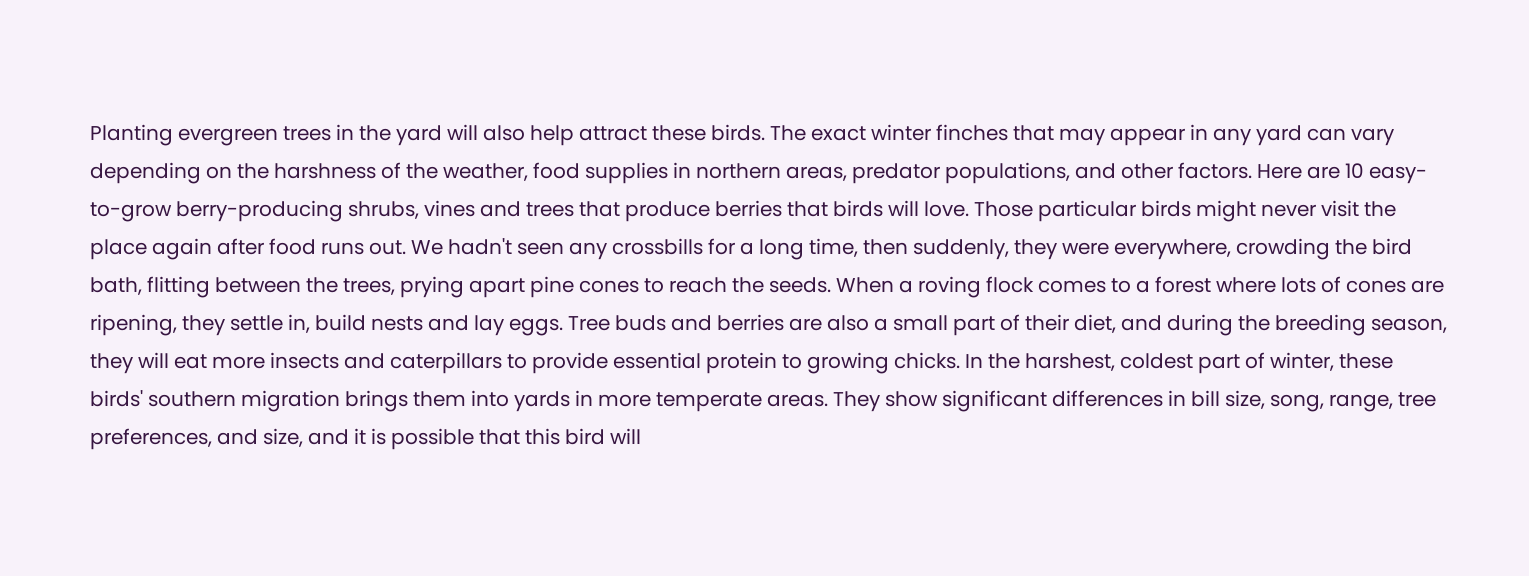Planting evergreen trees in the yard will also help attract these birds. The exact winter finches that may appear in any yard can vary depending on the harshness of the weather, food supplies in northern areas, predator populations, and other factors. Here are 10 easy-to-grow berry-producing shrubs, vines and trees that produce berries that birds will love. Those particular birds might never visit the place again after food runs out. We hadn't seen any crossbills for a long time, then suddenly, they were everywhere, crowding the bird bath, flitting between the trees, prying apart pine cones to reach the seeds. When a roving flock comes to a forest where lots of cones are ripening, they settle in, build nests and lay eggs. Tree buds and berries are also a small part of their diet, and during the breeding season, they will eat more insects and caterpillars to provide essential protein to growing chicks. In the harshest, coldest part of winter, these birds' southern migration brings them into yards in more temperate areas. They show significant differences in bill size, song, range, tree preferences, and size, and it is possible that this bird will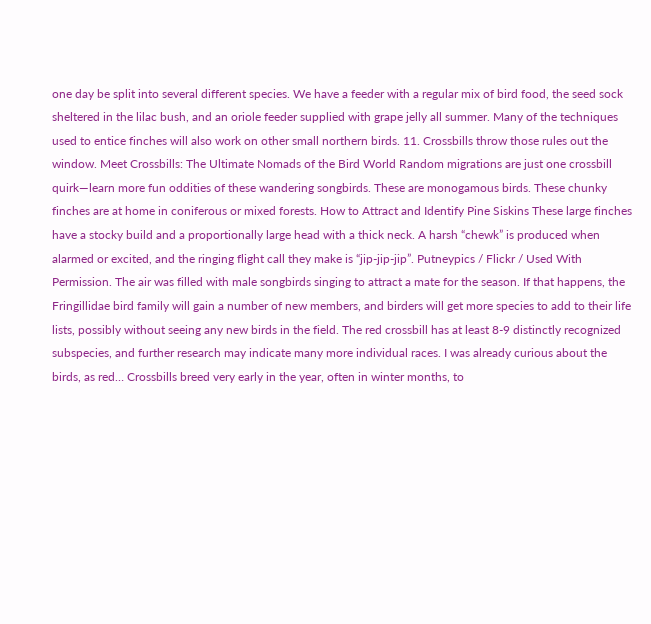one day be split into several different species. We have a feeder with a regular mix of bird food, the seed sock sheltered in the lilac bush, and an oriole feeder supplied with grape jelly all summer. Many of the techniques used to entice finches will also work on other small northern birds. 11. Crossbills throw those rules out the window. Meet Crossbills: The Ultimate Nomads of the Bird World Random migrations are just one crossbill quirk—learn more fun oddities of these wandering songbirds. These are monogamous birds. These chunky finches are at home in coniferous or mixed forests. How to Attract and Identify Pine Siskins These large finches have a stocky build and a proportionally large head with a thick neck. A harsh “chewk” is produced when alarmed or excited, and the ringing flight call they make is “jip-jip-jip”. Putneypics / Flickr / Used With Permission. The air was filled with male songbirds singing to attract a mate for the season. If that happens, the Fringillidae bird family will gain a number of new members, and birders will get more species to add to their life lists, possibly without seeing any new birds in the field. The red crossbill has at least 8-9 distinctly recognized subspecies, and further research may indicate many more individual races. I was already curious about the birds, as red… Crossbills breed very early in the year, often in winter months, to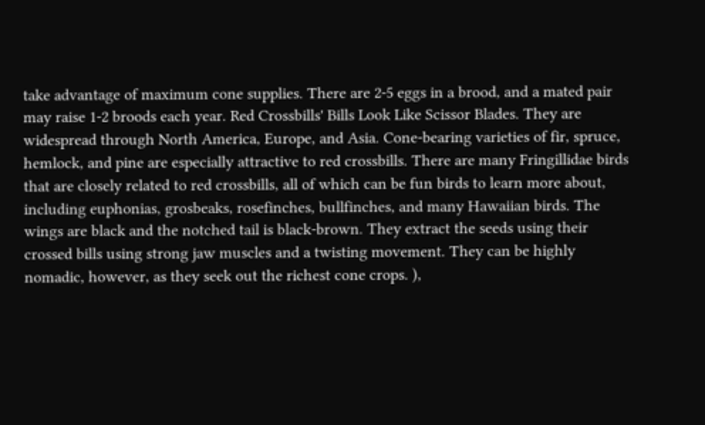take advantage of maximum cone supplies. There are 2-5 eggs in a brood, and a mated pair may raise 1-2 broods each year. Red Crossbills' Bills Look Like Scissor Blades. They are widespread through North America, Europe, and Asia. Cone-bearing varieties of fir, spruce, hemlock, and pine are especially attractive to red crossbills. There are many Fringillidae birds that are closely related to red crossbills, all of which can be fun birds to learn more about, including euphonias, grosbeaks, rosefinches, bullfinches, and many Hawaiian birds. The wings are black and the notched tail is black-brown. They extract the seeds using their crossed bills using strong jaw muscles and a twisting movement. They can be highly nomadic, however, as they seek out the richest cone crops. ),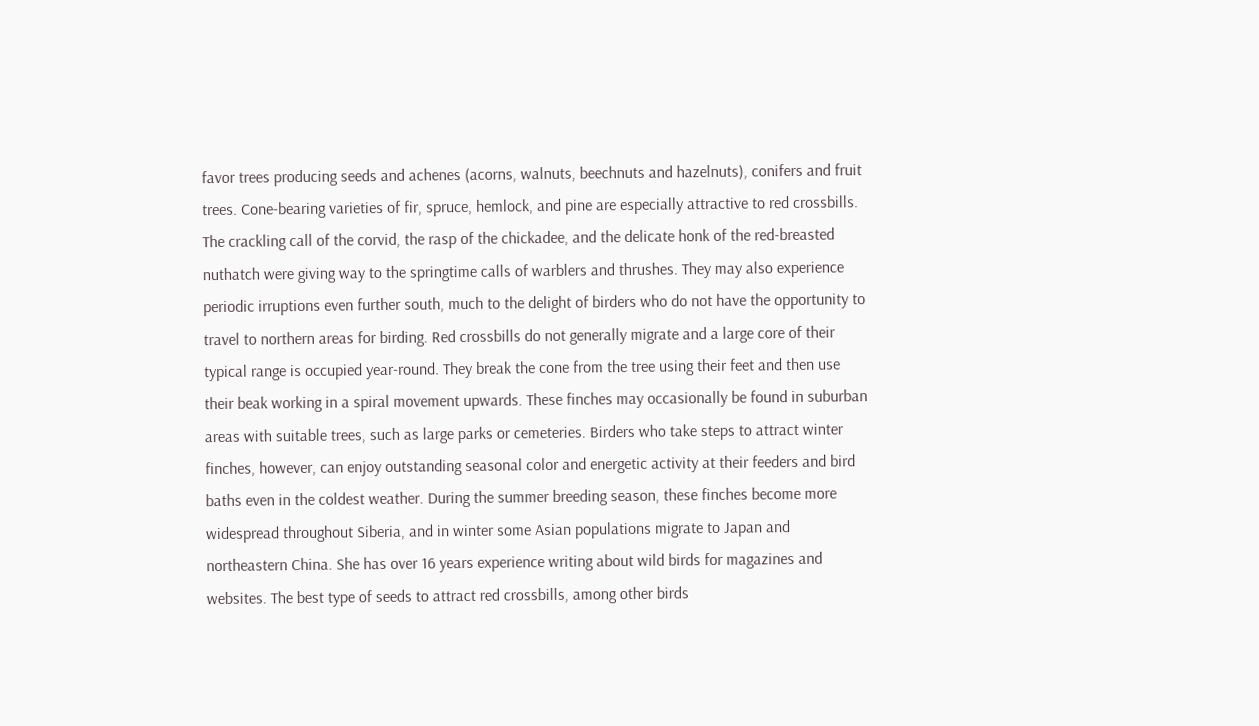favor trees producing seeds and achenes (acorns, walnuts, beechnuts and hazelnuts), conifers and fruit trees. Cone-bearing varieties of fir, spruce, hemlock, and pine are especially attractive to red crossbills. The crackling call of the corvid, the rasp of the chickadee, and the delicate honk of the red-breasted nuthatch were giving way to the springtime calls of warblers and thrushes. They may also experience periodic irruptions even further south, much to the delight of birders who do not have the opportunity to travel to northern areas for birding. Red crossbills do not generally migrate and a large core of their typical range is occupied year-round. They break the cone from the tree using their feet and then use their beak working in a spiral movement upwards. These finches may occasionally be found in suburban areas with suitable trees, such as large parks or cemeteries. Birders who take steps to attract winter finches, however, can enjoy outstanding seasonal color and energetic activity at their feeders and bird baths even in the coldest weather. During the summer breeding season, these finches become more widespread throughout Siberia, and in winter some Asian populations migrate to Japan and northeastern China. She has over 16 years experience writing about wild birds for magazines and websites. The best type of seeds to attract red crossbills, among other birds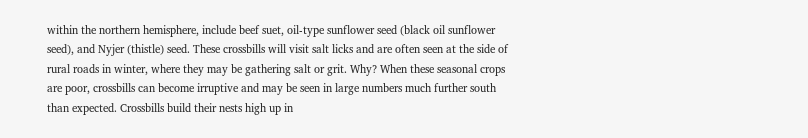within the northern hemisphere, include beef suet, oil-type sunflower seed (black oil sunflower seed), and Nyjer (thistle) seed. These crossbills will visit salt licks and are often seen at the side of rural roads in winter, where they may be gathering salt or grit. Why? When these seasonal crops are poor, crossbills can become irruptive and may be seen in large numbers much further south than expected. Crossbills build their nests high up in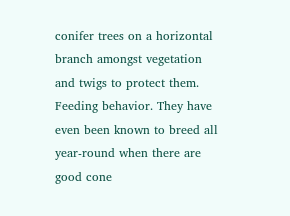conifer trees on a horizontal branch amongst vegetation and twigs to protect them. Feeding behavior. They have even been known to breed all year-round when there are good cone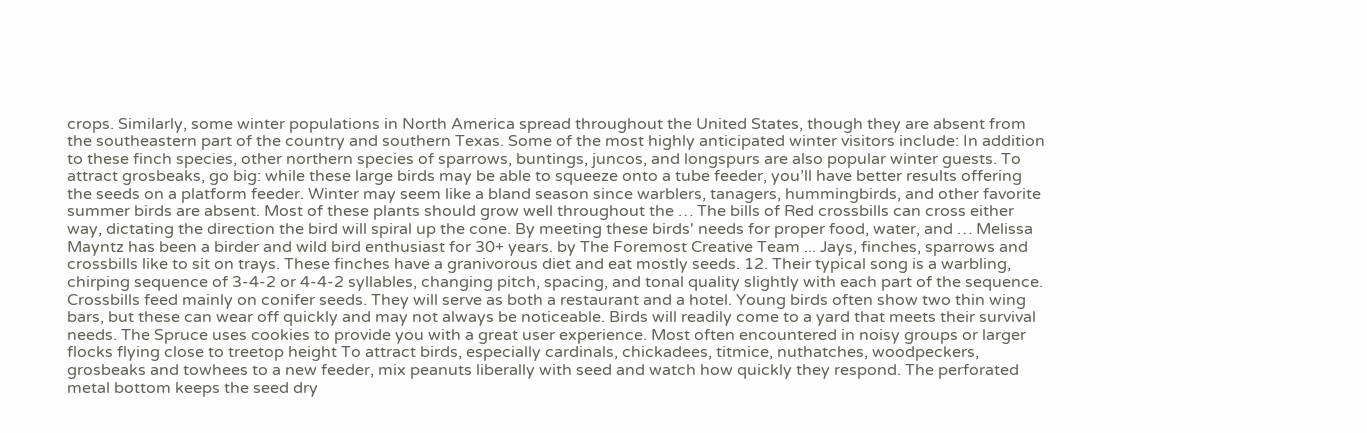crops. Similarly, some winter populations in North America spread throughout the United States, though they are absent from the southeastern part of the country and southern Texas. Some of the most highly anticipated winter visitors include: In addition to these finch species, other northern species of sparrows, buntings, juncos, and longspurs are also popular winter guests. To attract grosbeaks, go big: while these large birds may be able to squeeze onto a tube feeder, you’ll have better results offering the seeds on a platform feeder. Winter may seem like a bland season since warblers, tanagers, hummingbirds, and other favorite summer birds are absent. Most of these plants should grow well throughout the … The bills of Red crossbills can cross either way, dictating the direction the bird will spiral up the cone. By meeting these birds' needs for proper food, water, and … Melissa Mayntz has been a birder and wild bird enthusiast for 30+ years. by The Foremost Creative Team ... Jays, finches, sparrows and crossbills like to sit on trays. These finches have a granivorous diet and eat mostly seeds. 12. Their typical song is a warbling, chirping sequence of 3-4-2 or 4-4-2 syllables, changing pitch, spacing, and tonal quality slightly with each part of the sequence. Crossbills feed mainly on conifer seeds. They will serve as both a restaurant and a hotel. Young birds often show two thin wing bars, but these can wear off quickly and may not always be noticeable. Birds will readily come to a yard that meets their survival needs. The Spruce uses cookies to provide you with a great user experience. Most often encountered in noisy groups or larger flocks flying close to treetop height To attract birds, especially cardinals, chickadees, titmice, nuthatches, woodpeckers, grosbeaks and towhees to a new feeder, mix peanuts liberally with seed and watch how quickly they respond. The perforated metal bottom keeps the seed dry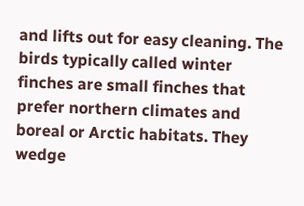and lifts out for easy cleaning. The birds typically called winter finches are small finches that prefer northern climates and boreal or Arctic habitats. They wedge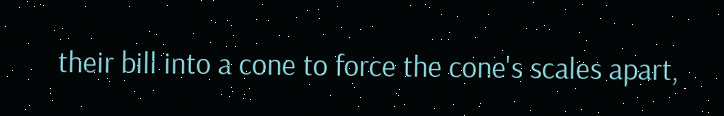their bill into a cone to force the cone's scales apart,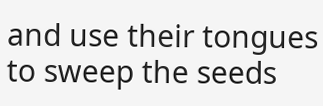and use their tongues to sweep the seeds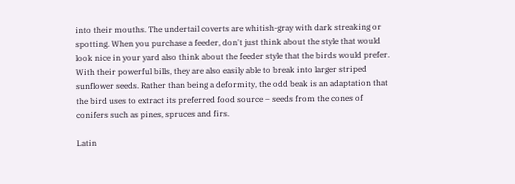into their mouths. The undertail coverts are whitish-gray with dark streaking or spotting. When you purchase a feeder, don't just think about the style that would look nice in your yard also think about the feeder style that the birds would prefer. With their powerful bills, they are also easily able to break into larger striped sunflower seeds. Rather than being a deformity, the odd beak is an adaptation that the bird uses to extract its preferred food source – seeds from the cones of conifers such as pines, spruces and firs.

Latin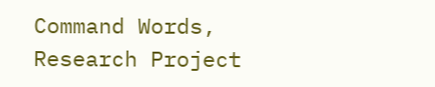Command Words, Research Project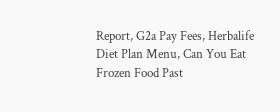Report, G2a Pay Fees, Herbalife Diet Plan Menu, Can You Eat Frozen Food Past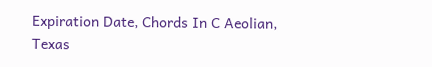Expiration Date, Chords In C Aeolian, Texas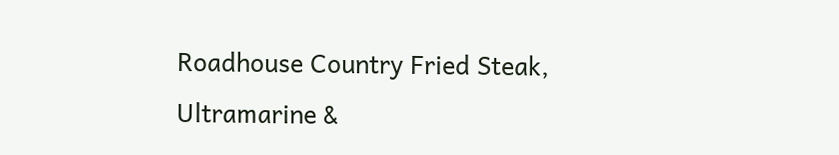Roadhouse Country Fried Steak, Ultramarine &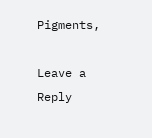Pigments,

Leave a Reply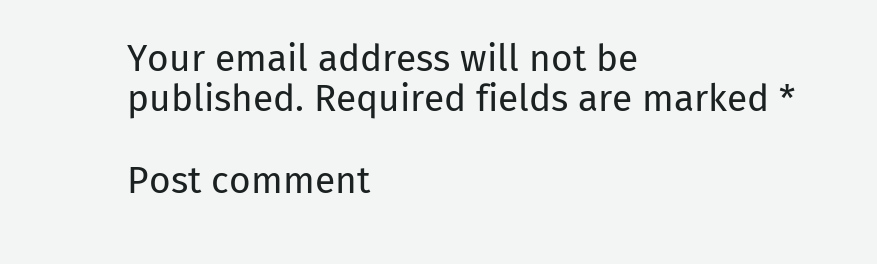Your email address will not be published. Required fields are marked *

Post comment